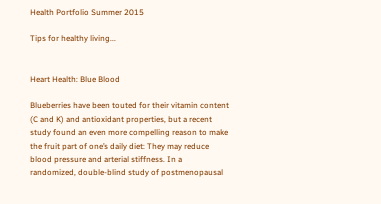Health Portfolio Summer 2015

Tips for healthy living...


Heart Health: Blue Blood

Blueberries have been touted for their vitamin content (C and K) and antioxidant properties, but a recent study found an even more compelling reason to make the fruit part of one’s daily diet: They may reduce blood pressure and arterial stiffness. In a randomized, double-blind study of postmenopausal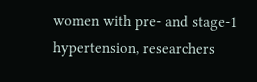women with pre- and stage-1 hypertension, researchers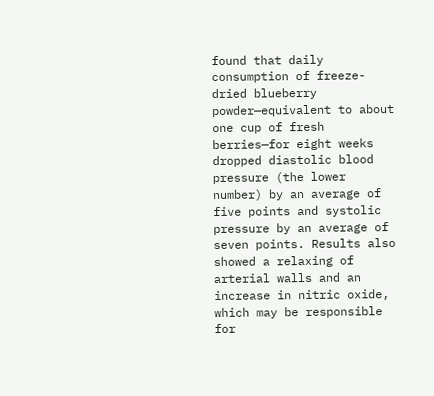found that daily consumption of freeze-dried blueberry powder—equivalent to about one cup of fresh berries—for eight weeks dropped diastolic blood pressure (the lower number) by an average of five points and systolic pressure by an average of seven points. Results also showed a relaxing of arterial walls and an increase in nitric oxide, which may be responsible for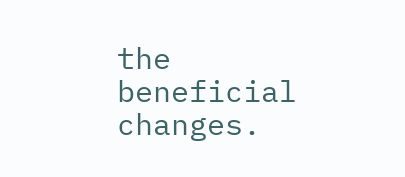the beneficial changes.